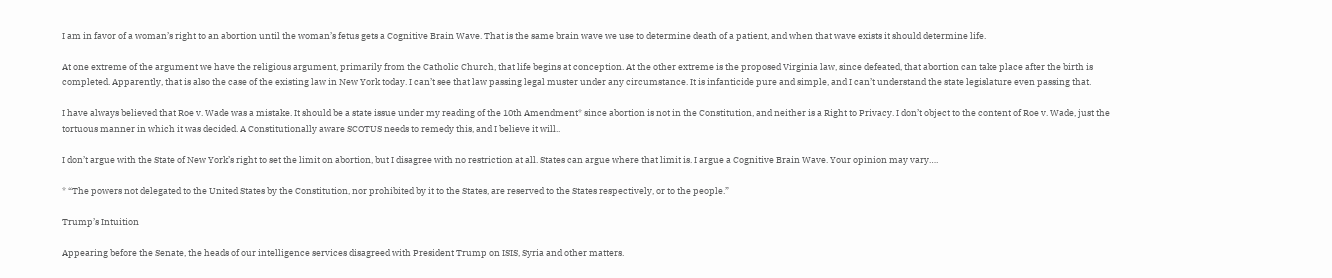I am in favor of a woman’s right to an abortion until the woman’s fetus gets a Cognitive Brain Wave. That is the same brain wave we use to determine death of a patient, and when that wave exists it should determine life.

At one extreme of the argument we have the religious argument, primarily from the Catholic Church, that life begins at conception. At the other extreme is the proposed Virginia law, since defeated, that abortion can take place after the birth is completed. Apparently, that is also the case of the existing law in New York today. I can’t see that law passing legal muster under any circumstance. It is infanticide pure and simple, and I can’t understand the state legislature even passing that.

I have always believed that Roe v. Wade was a mistake. It should be a state issue under my reading of the 10th Amendment* since abortion is not in the Constitution, and neither is a Right to Privacy. I don’t object to the content of Roe v. Wade, just the tortuous manner in which it was decided. A Constitutionally aware SCOTUS needs to remedy this, and I believe it will..

I don’t argue with the State of New York’s right to set the limit on abortion, but I disagree with no restriction at all. States can argue where that limit is. I argue a Cognitive Brain Wave. Your opinion may vary….

* “The powers not delegated to the United States by the Constitution, nor prohibited by it to the States, are reserved to the States respectively, or to the people.”

Trump’s Intuition

Appearing before the Senate, the heads of our intelligence services disagreed with President Trump on ISIS, Syria and other matters.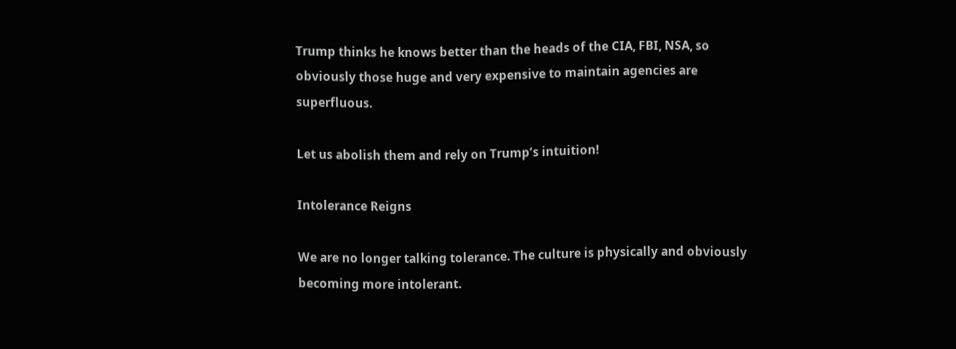Trump thinks he knows better than the heads of the CIA, FBI, NSA, so obviously those huge and very expensive to maintain agencies are superfluous.

Let us abolish them and rely on Trump’s intuition!

Intolerance Reigns

We are no longer talking tolerance. The culture is physically and obviously becoming more intolerant.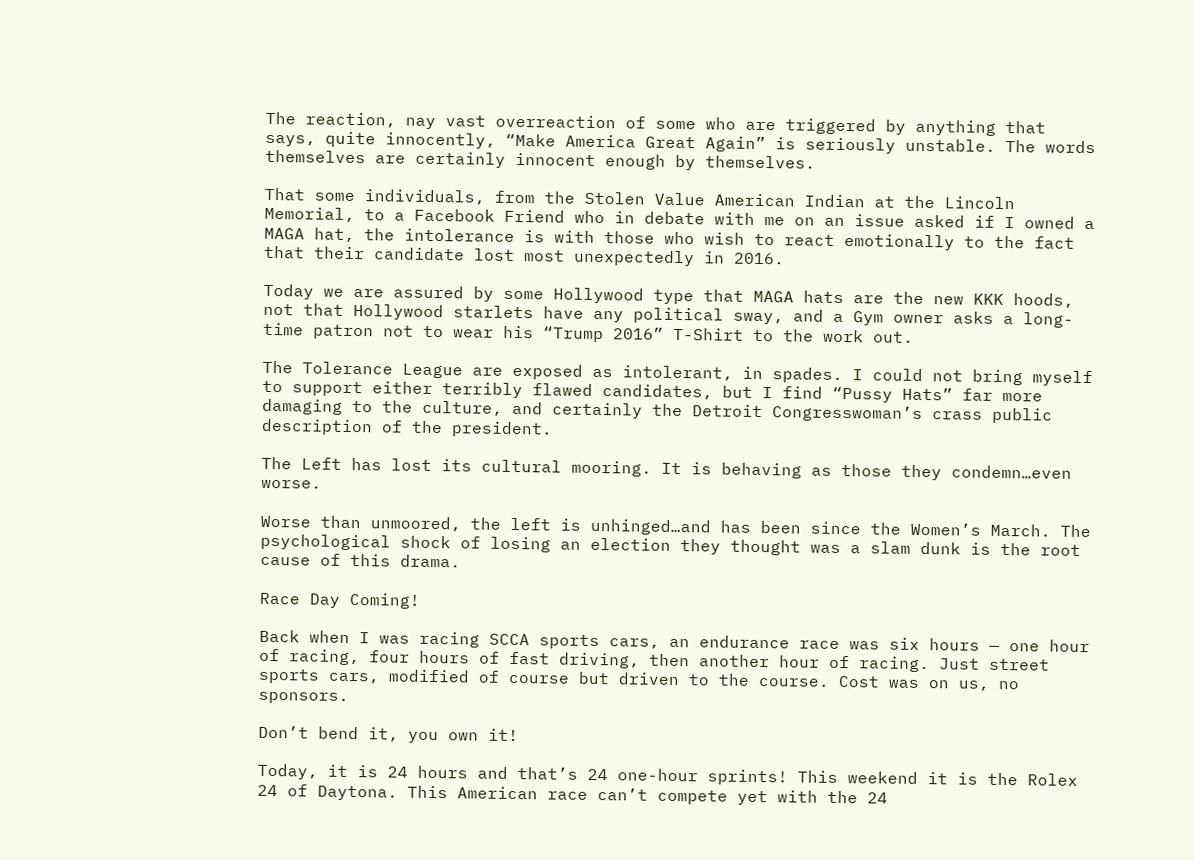The reaction, nay vast overreaction of some who are triggered by anything that says, quite innocently, “Make America Great Again” is seriously unstable. The words themselves are certainly innocent enough by themselves.

That some individuals, from the Stolen Value American Indian at the Lincoln Memorial, to a Facebook Friend who in debate with me on an issue asked if I owned a MAGA hat, the intolerance is with those who wish to react emotionally to the fact that their candidate lost most unexpectedly in 2016.

Today we are assured by some Hollywood type that MAGA hats are the new KKK hoods, not that Hollywood starlets have any political sway, and a Gym owner asks a long-time patron not to wear his “Trump 2016” T-Shirt to the work out.

The Tolerance League are exposed as intolerant, in spades. I could not bring myself to support either terribly flawed candidates, but I find “Pussy Hats” far more damaging to the culture, and certainly the Detroit Congresswoman’s crass public description of the president.

The Left has lost its cultural mooring. It is behaving as those they condemn…even worse.

Worse than unmoored, the left is unhinged…and has been since the Women’s March. The psychological shock of losing an election they thought was a slam dunk is the root cause of this drama.

Race Day Coming!

Back when I was racing SCCA sports cars, an endurance race was six hours — one hour of racing, four hours of fast driving, then another hour of racing. Just street sports cars, modified of course but driven to the course. Cost was on us, no sponsors.

Don’t bend it, you own it!

Today, it is 24 hours and that’s 24 one-hour sprints! This weekend it is the Rolex 24 of Daytona. This American race can’t compete yet with the 24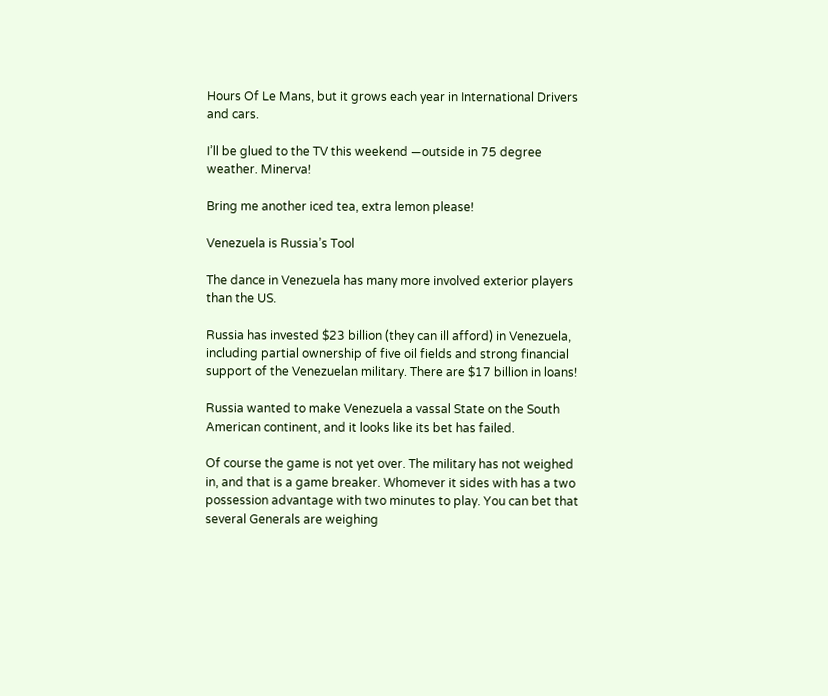Hours Of Le Mans, but it grows each year in International Drivers and cars.

I’ll be glued to the TV this weekend —outside in 75 degree weather. Minerva!

Bring me another iced tea, extra lemon please!

Venezuela is Russia’s Tool

The dance in Venezuela has many more involved exterior players than the US.

Russia has invested $23 billion (they can ill afford) in Venezuela, including partial ownership of five oil fields and strong financial support of the Venezuelan military. There are $17 billion in loans!

Russia wanted to make Venezuela a vassal State on the South American continent, and it looks like its bet has failed.

Of course the game is not yet over. The military has not weighed in, and that is a game breaker. Whomever it sides with has a two possession advantage with two minutes to play. You can bet that several Generals are weighing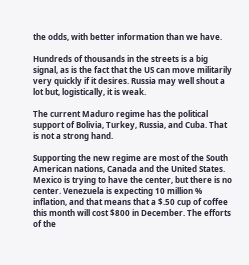the odds, with better information than we have.

Hundreds of thousands in the streets is a big signal, as is the fact that the US can move militarily very quickly if it desires. Russia may well shout a lot but, logistically, it is weak.

The current Maduro regime has the political support of Bolivia, Turkey, Russia, and Cuba. That is not a strong hand.

Supporting the new regime are most of the South American nations, Canada and the United States. Mexico is trying to have the center, but there is no center. Venezuela is expecting 10 million % inflation, and that means that a $.50 cup of coffee this month will cost $800 in December. The efforts of the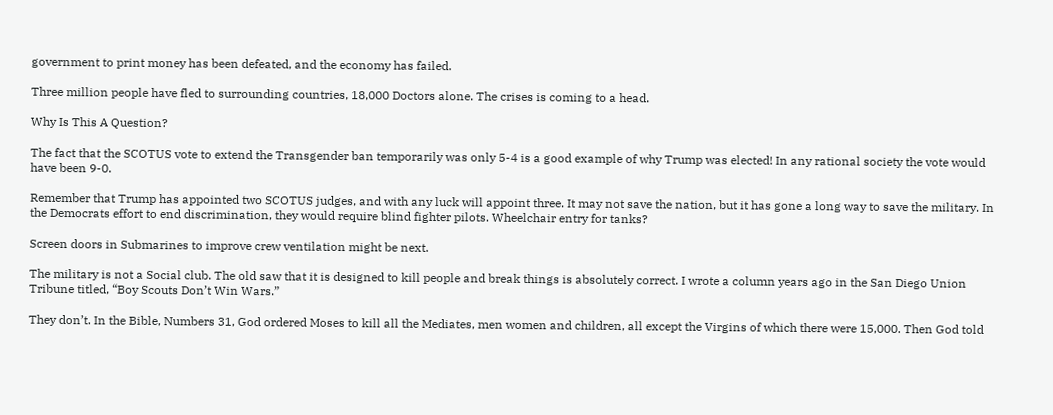government to print money has been defeated, and the economy has failed.

Three million people have fled to surrounding countries, 18,000 Doctors alone. The crises is coming to a head.

Why Is This A Question?

The fact that the SCOTUS vote to extend the Transgender ban temporarily was only 5-4 is a good example of why Trump was elected! In any rational society the vote would have been 9-0.

Remember that Trump has appointed two SCOTUS judges, and with any luck will appoint three. It may not save the nation, but it has gone a long way to save the military. In the Democrats effort to end discrimination, they would require blind fighter pilots. Wheelchair entry for tanks?

Screen doors in Submarines to improve crew ventilation might be next.

The military is not a Social club. The old saw that it is designed to kill people and break things is absolutely correct. I wrote a column years ago in the San Diego Union Tribune titled, “Boy Scouts Don’t Win Wars.”

They don’t. In the Bible, Numbers 31, God ordered Moses to kill all the Mediates, men women and children, all except the Virgins of which there were 15,000. Then God told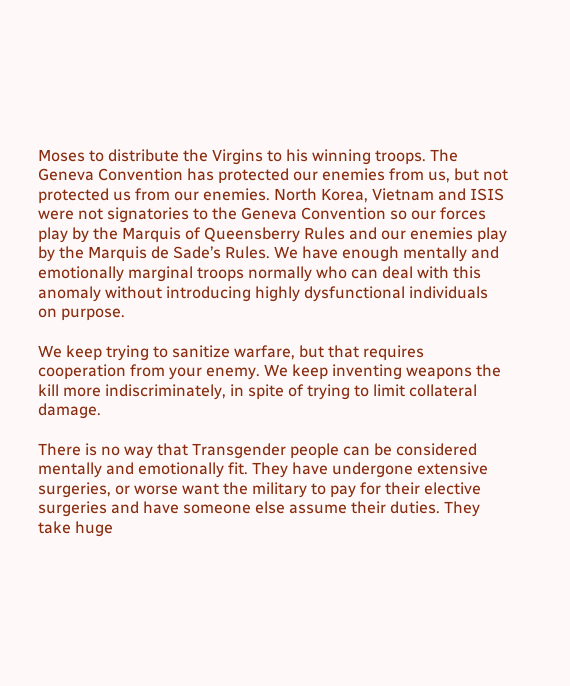Moses to distribute the Virgins to his winning troops. The Geneva Convention has protected our enemies from us, but not protected us from our enemies. North Korea, Vietnam and ISIS were not signatories to the Geneva Convention so our forces play by the Marquis of Queensberry Rules and our enemies play by the Marquis de Sade’s Rules. We have enough mentally and emotionally marginal troops normally who can deal with this anomaly without introducing highly dysfunctional individuals on purpose.

We keep trying to sanitize warfare, but that requires cooperation from your enemy. We keep inventing weapons the kill more indiscriminately, in spite of trying to limit collateral damage.

There is no way that Transgender people can be considered mentally and emotionally fit. They have undergone extensive surgeries, or worse want the military to pay for their elective surgeries and have someone else assume their duties. They take huge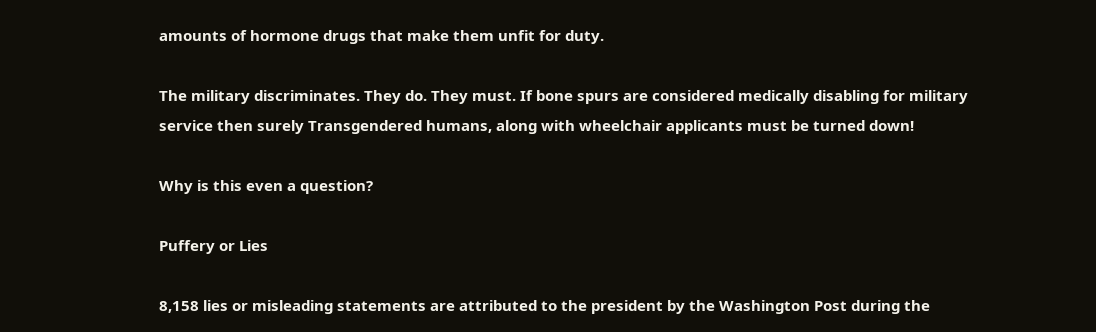amounts of hormone drugs that make them unfit for duty.

The military discriminates. They do. They must. If bone spurs are considered medically disabling for military service then surely Transgendered humans, along with wheelchair applicants must be turned down!

Why is this even a question?

Puffery or Lies

8,158 lies or misleading statements are attributed to the president by the Washington Post during the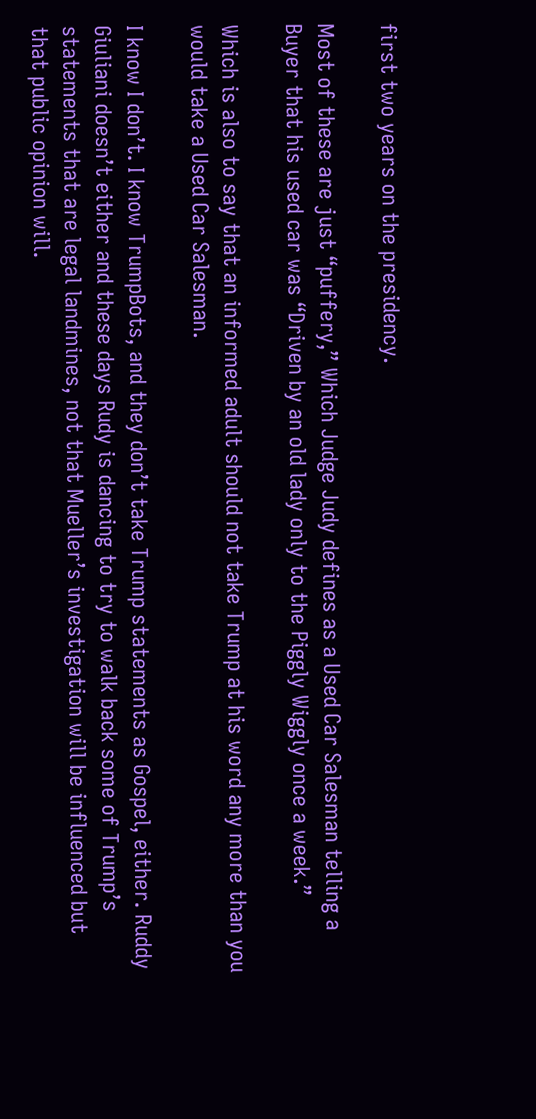first two years on the presidency.

Most of these are just “puffery,” Which Judge Judy defines as a Used Car Salesman telling a Buyer that his used car was “Driven by an old lady only to the Piggly Wiggly once a week.”

Which is also to say that an informed adult should not take Trump at his word any more than you would take a Used Car Salesman.

I know I don’t. I know TrumpBots, and they don’t take Trump statements as Gospel, either. Ruddy Giuliani doesn’t either and these days Rudy is dancing to try to walk back some of Trump’s statements that are legal landmines, not that Mueller’s investigation will be influenced but that public opinion will.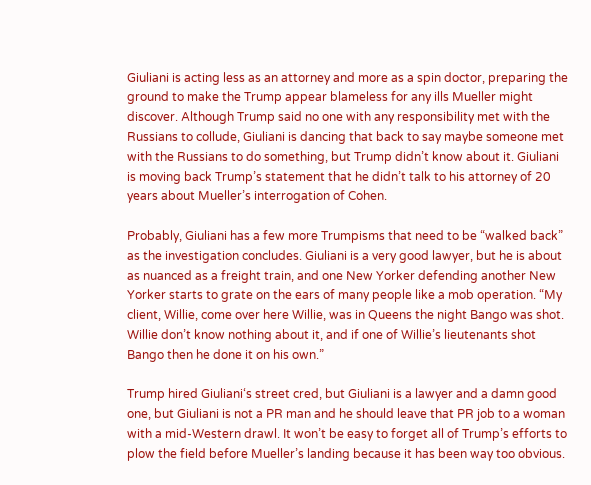Giuliani is acting less as an attorney and more as a spin doctor, preparing the ground to make the Trump appear blameless for any ills Mueller might discover. Although Trump said no one with any responsibility met with the Russians to collude, Giuliani is dancing that back to say maybe someone met with the Russians to do something, but Trump didn’t know about it. Giuliani is moving back Trump’s statement that he didn’t talk to his attorney of 20 years about Mueller’s interrogation of Cohen.

Probably, Giuliani has a few more Trumpisms that need to be “walked back” as the investigation concludes. Giuliani is a very good lawyer, but he is about as nuanced as a freight train, and one New Yorker defending another New Yorker starts to grate on the ears of many people like a mob operation. “My client, Willie, come over here Willie, was in Queens the night Bango was shot. Willie don’t know nothing about it, and if one of Willie’s lieutenants shot Bango then he done it on his own.”

Trump hired Giuliani‘s street cred, but Giuliani is a lawyer and a damn good one, but Giuliani is not a PR man and he should leave that PR job to a woman with a mid-Western drawl. It won’t be easy to forget all of Trump’s efforts to plow the field before Mueller’s landing because it has been way too obvious.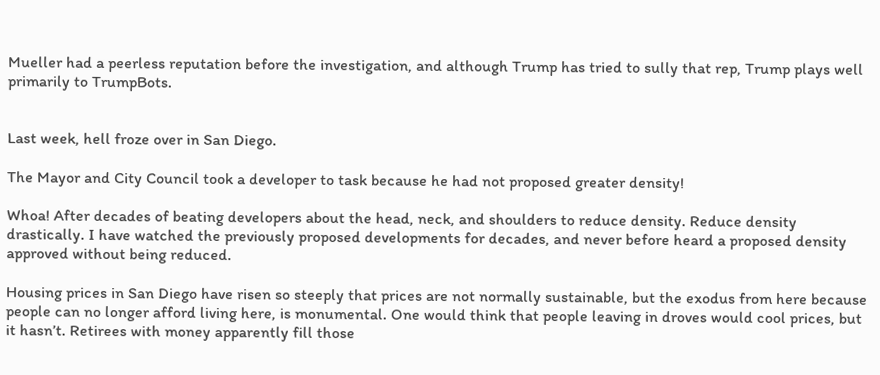Mueller had a peerless reputation before the investigation, and although Trump has tried to sully that rep, Trump plays well primarily to TrumpBots.


Last week, hell froze over in San Diego.

The Mayor and City Council took a developer to task because he had not proposed greater density!

Whoa! After decades of beating developers about the head, neck, and shoulders to reduce density. Reduce density drastically. I have watched the previously proposed developments for decades, and never before heard a proposed density approved without being reduced.

Housing prices in San Diego have risen so steeply that prices are not normally sustainable, but the exodus from here because people can no longer afford living here, is monumental. One would think that people leaving in droves would cool prices, but it hasn’t. Retirees with money apparently fill those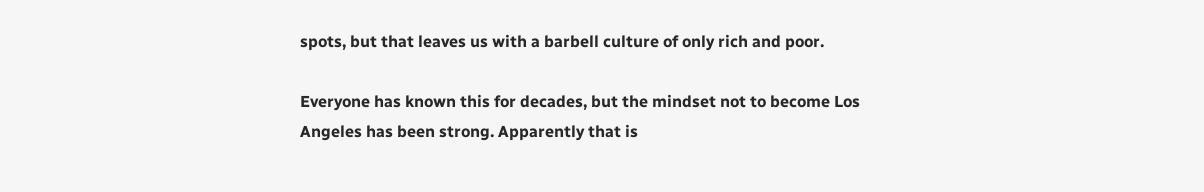spots, but that leaves us with a barbell culture of only rich and poor.

Everyone has known this for decades, but the mindset not to become Los Angeles has been strong. Apparently that is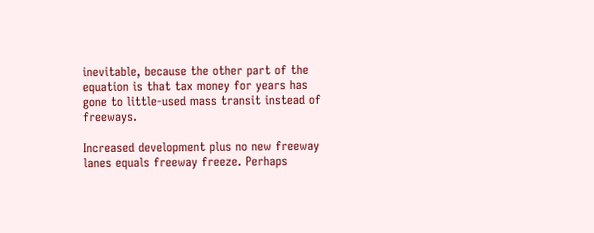inevitable, because the other part of the equation is that tax money for years has gone to little-used mass transit instead of freeways.

Increased development plus no new freeway lanes equals freeway freeze. Perhaps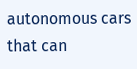autonomous cars that can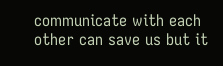communicate with each other can save us but it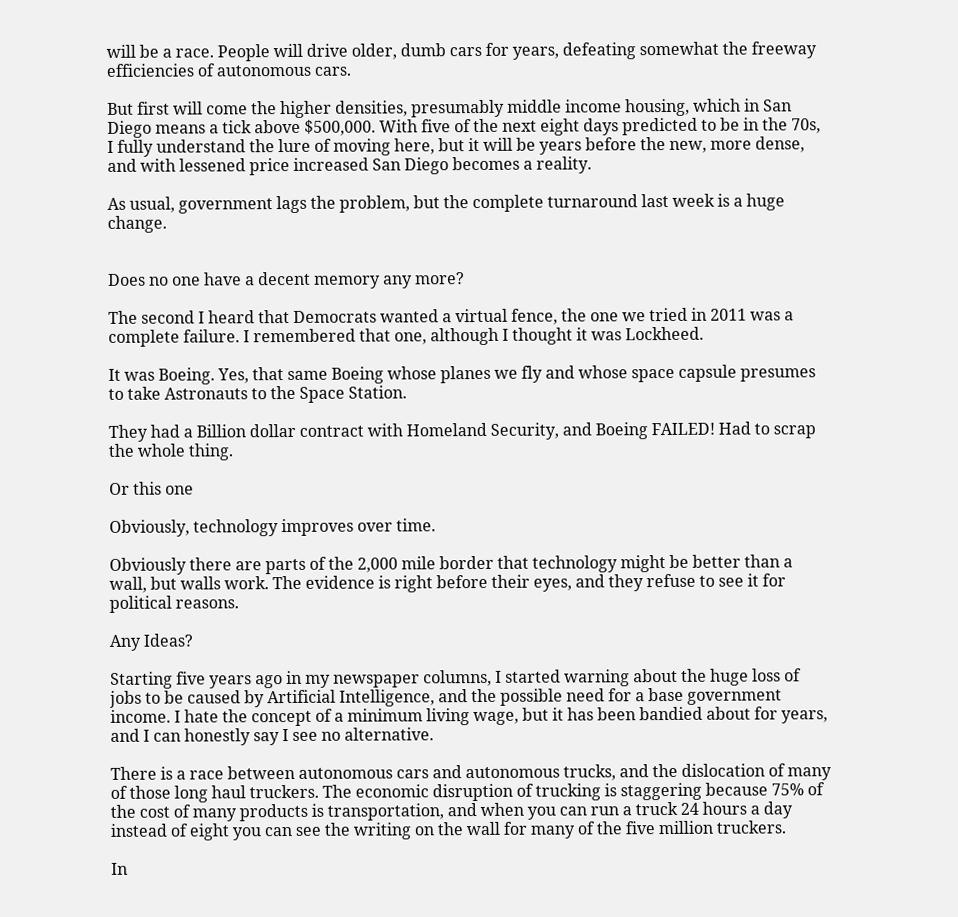will be a race. People will drive older, dumb cars for years, defeating somewhat the freeway efficiencies of autonomous cars.

But first will come the higher densities, presumably middle income housing, which in San Diego means a tick above $500,000. With five of the next eight days predicted to be in the 70s, I fully understand the lure of moving here, but it will be years before the new, more dense, and with lessened price increased San Diego becomes a reality.

As usual, government lags the problem, but the complete turnaround last week is a huge change.


Does no one have a decent memory any more?

The second I heard that Democrats wanted a virtual fence, the one we tried in 2011 was a complete failure. I remembered that one, although I thought it was Lockheed.

It was Boeing. Yes, that same Boeing whose planes we fly and whose space capsule presumes to take Astronauts to the Space Station.

They had a Billion dollar contract with Homeland Security, and Boeing FAILED! Had to scrap the whole thing.

Or this one

Obviously, technology improves over time.

Obviously there are parts of the 2,000 mile border that technology might be better than a wall, but walls work. The evidence is right before their eyes, and they refuse to see it for political reasons.

Any Ideas?

Starting five years ago in my newspaper columns, I started warning about the huge loss of jobs to be caused by Artificial Intelligence, and the possible need for a base government income. I hate the concept of a minimum living wage, but it has been bandied about for years, and I can honestly say I see no alternative.

There is a race between autonomous cars and autonomous trucks, and the dislocation of many of those long haul truckers. The economic disruption of trucking is staggering because 75% of the cost of many products is transportation, and when you can run a truck 24 hours a day instead of eight you can see the writing on the wall for many of the five million truckers.

In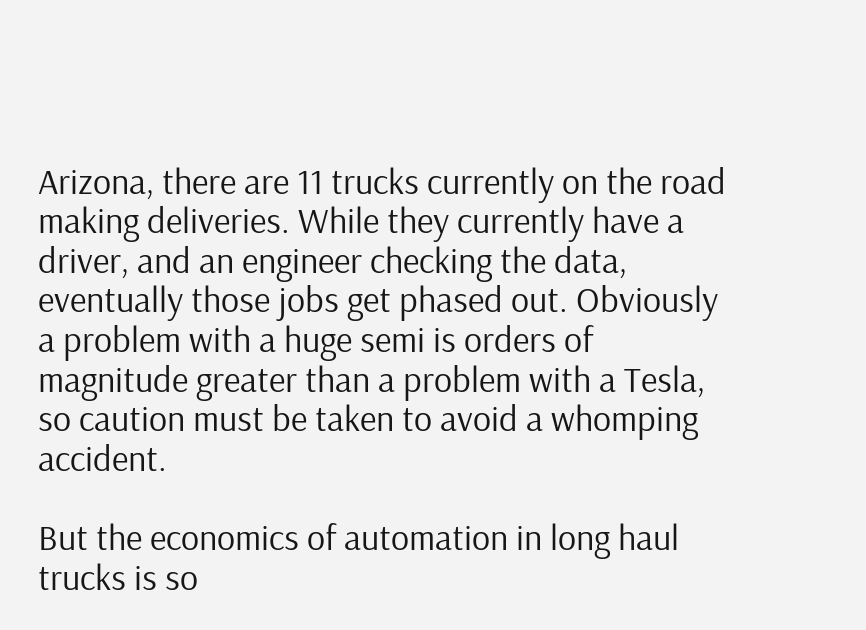Arizona, there are 11 trucks currently on the road making deliveries. While they currently have a driver, and an engineer checking the data, eventually those jobs get phased out. Obviously a problem with a huge semi is orders of magnitude greater than a problem with a Tesla, so caution must be taken to avoid a whomping accident.

But the economics of automation in long haul trucks is so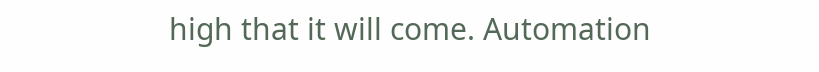high that it will come. Automation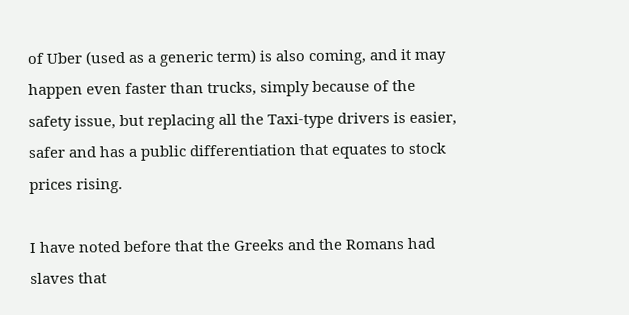of Uber (used as a generic term) is also coming, and it may happen even faster than trucks, simply because of the safety issue, but replacing all the Taxi-type drivers is easier, safer and has a public differentiation that equates to stock prices rising.

I have noted before that the Greeks and the Romans had slaves that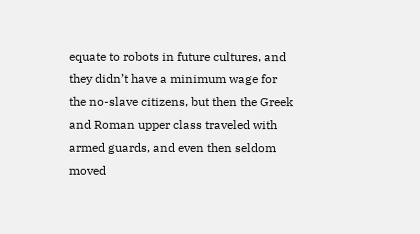equate to robots in future cultures, and they didn’t have a minimum wage for the no-slave citizens, but then the Greek and Roman upper class traveled with armed guards, and even then seldom moved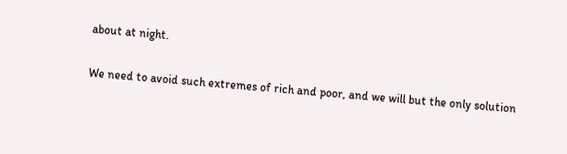about at night.

We need to avoid such extremes of rich and poor, and we will but the only solution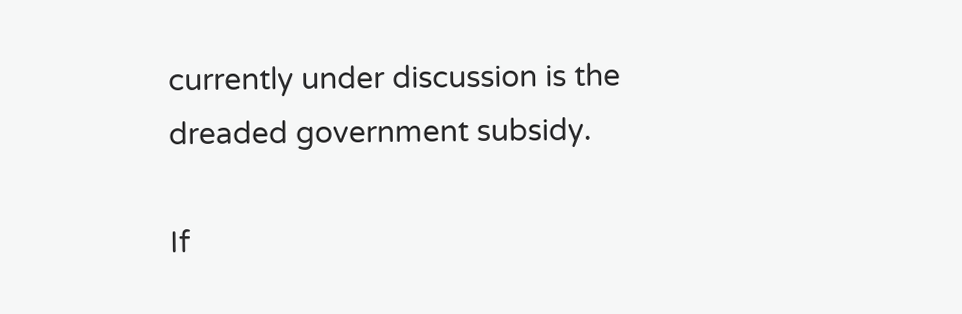currently under discussion is the dreaded government subsidy.

If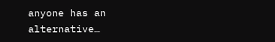anyone has an alternative…